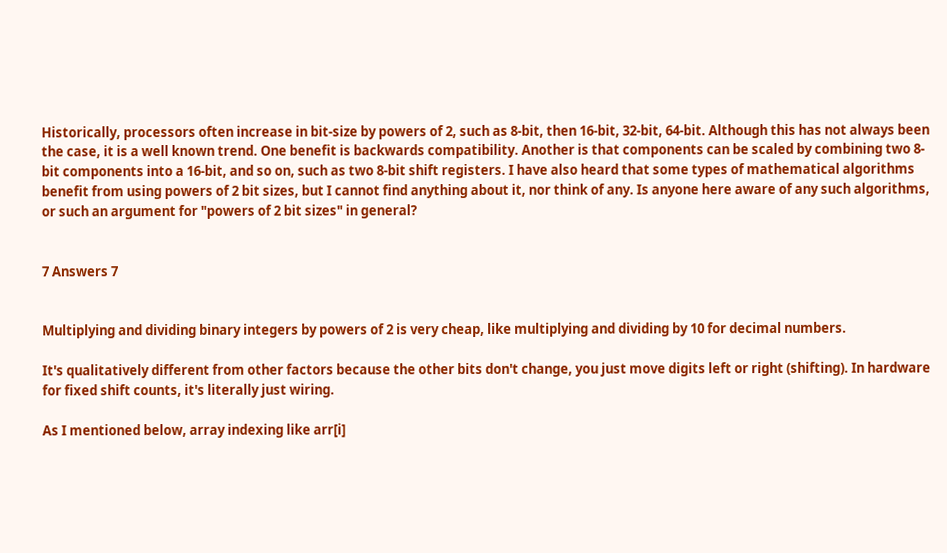Historically, processors often increase in bit-size by powers of 2, such as 8-bit, then 16-bit, 32-bit, 64-bit. Although this has not always been the case, it is a well known trend. One benefit is backwards compatibility. Another is that components can be scaled by combining two 8-bit components into a 16-bit, and so on, such as two 8-bit shift registers. I have also heard that some types of mathematical algorithms benefit from using powers of 2 bit sizes, but I cannot find anything about it, nor think of any. Is anyone here aware of any such algorithms, or such an argument for "powers of 2 bit sizes" in general?


7 Answers 7


Multiplying and dividing binary integers by powers of 2 is very cheap, like multiplying and dividing by 10 for decimal numbers.

It's qualitatively different from other factors because the other bits don't change, you just move digits left or right (shifting). In hardware for fixed shift counts, it's literally just wiring.

As I mentioned below, array indexing like arr[i]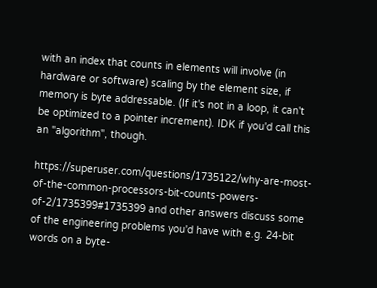with an index that counts in elements will involve (in hardware or software) scaling by the element size, if memory is byte addressable. (If it's not in a loop, it can't be optimized to a pointer increment). IDK if you'd call this an "algorithm", though.

https://superuser.com/questions/1735122/why-are-most-of-the-common-processors-bit-counts-powers-of-2/1735399#1735399 and other answers discuss some of the engineering problems you'd have with e.g. 24-bit words on a byte-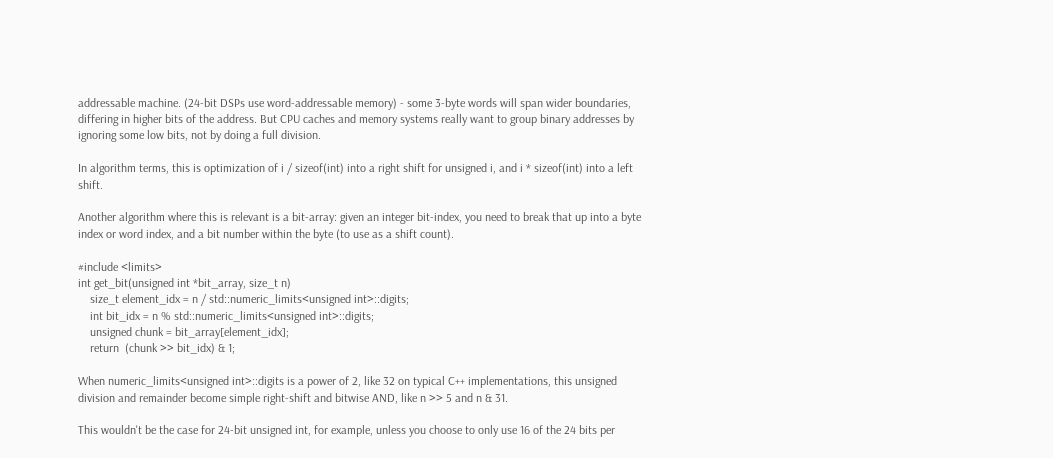addressable machine. (24-bit DSPs use word-addressable memory) - some 3-byte words will span wider boundaries, differing in higher bits of the address. But CPU caches and memory systems really want to group binary addresses by ignoring some low bits, not by doing a full division.

In algorithm terms, this is optimization of i / sizeof(int) into a right shift for unsigned i, and i * sizeof(int) into a left shift.

Another algorithm where this is relevant is a bit-array: given an integer bit-index, you need to break that up into a byte index or word index, and a bit number within the byte (to use as a shift count).

#include <limits>
int get_bit(unsigned int *bit_array, size_t n)
    size_t element_idx = n / std::numeric_limits<unsigned int>::digits;
    int bit_idx = n % std::numeric_limits<unsigned int>::digits;
    unsigned chunk = bit_array[element_idx];
    return  (chunk >> bit_idx) & 1;

When numeric_limits<unsigned int>::digits is a power of 2, like 32 on typical C++ implementations, this unsigned division and remainder become simple right-shift and bitwise AND, like n >> 5 and n & 31.

This wouldn't be the case for 24-bit unsigned int, for example, unless you choose to only use 16 of the 24 bits per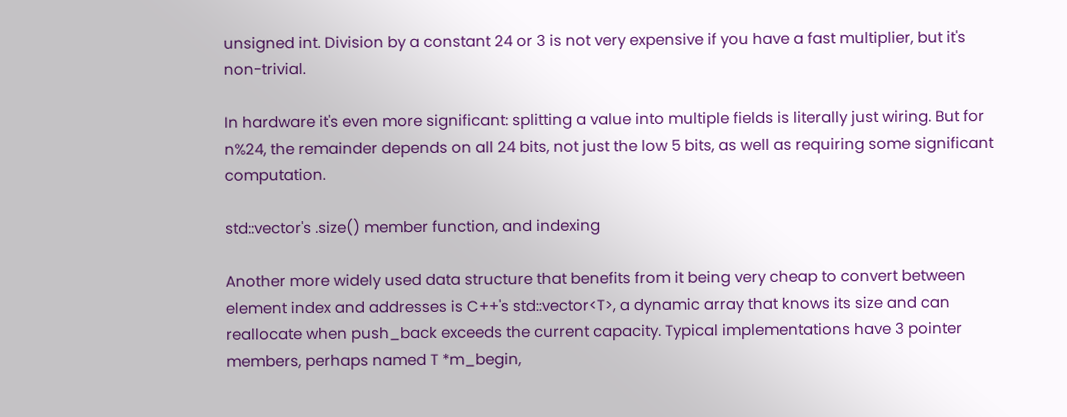unsigned int. Division by a constant 24 or 3 is not very expensive if you have a fast multiplier, but it's non-trivial.

In hardware it's even more significant: splitting a value into multiple fields is literally just wiring. But for n%24, the remainder depends on all 24 bits, not just the low 5 bits, as well as requiring some significant computation.

std::vector's .size() member function, and indexing

Another more widely used data structure that benefits from it being very cheap to convert between element index and addresses is C++'s std::vector<T>, a dynamic array that knows its size and can reallocate when push_back exceeds the current capacity. Typical implementations have 3 pointer members, perhaps named T *m_begin,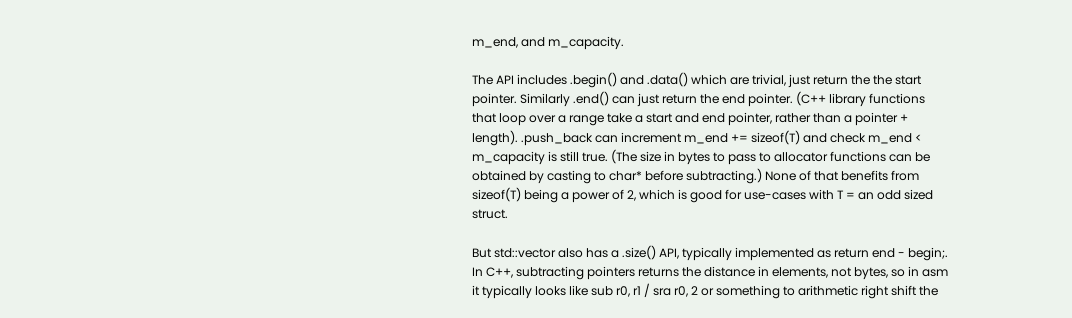m_end, and m_capacity.

The API includes .begin() and .data() which are trivial, just return the the start pointer. Similarly .end() can just return the end pointer. (C++ library functions that loop over a range take a start and end pointer, rather than a pointer + length). .push_back can increment m_end += sizeof(T) and check m_end < m_capacity is still true. (The size in bytes to pass to allocator functions can be obtained by casting to char* before subtracting.) None of that benefits from sizeof(T) being a power of 2, which is good for use-cases with T = an odd sized struct.

But std::vector also has a .size() API, typically implemented as return end - begin;. In C++, subtracting pointers returns the distance in elements, not bytes, so in asm it typically looks like sub r0, r1 / sra r0, 2 or something to arithmetic right shift the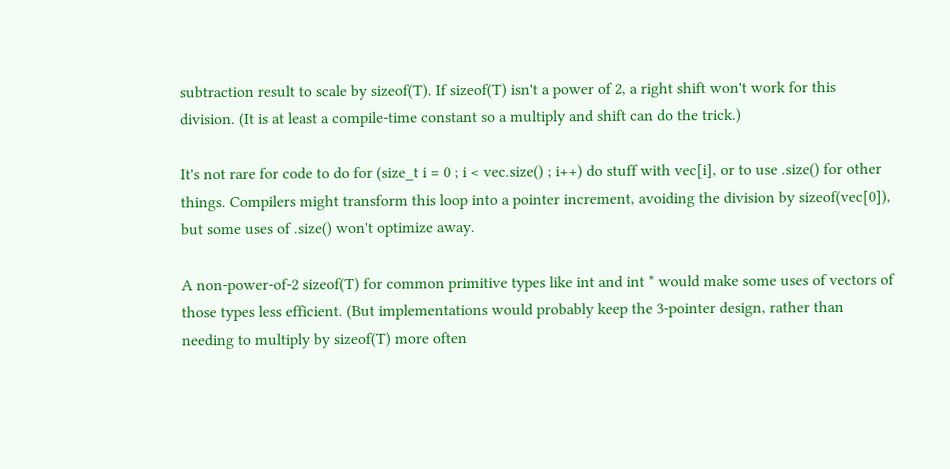subtraction result to scale by sizeof(T). If sizeof(T) isn't a power of 2, a right shift won't work for this division. (It is at least a compile-time constant so a multiply and shift can do the trick.)

It's not rare for code to do for (size_t i = 0 ; i < vec.size() ; i++) do stuff with vec[i], or to use .size() for other things. Compilers might transform this loop into a pointer increment, avoiding the division by sizeof(vec[0]), but some uses of .size() won't optimize away.

A non-power-of-2 sizeof(T) for common primitive types like int and int * would make some uses of vectors of those types less efficient. (But implementations would probably keep the 3-pointer design, rather than needing to multiply by sizeof(T) more often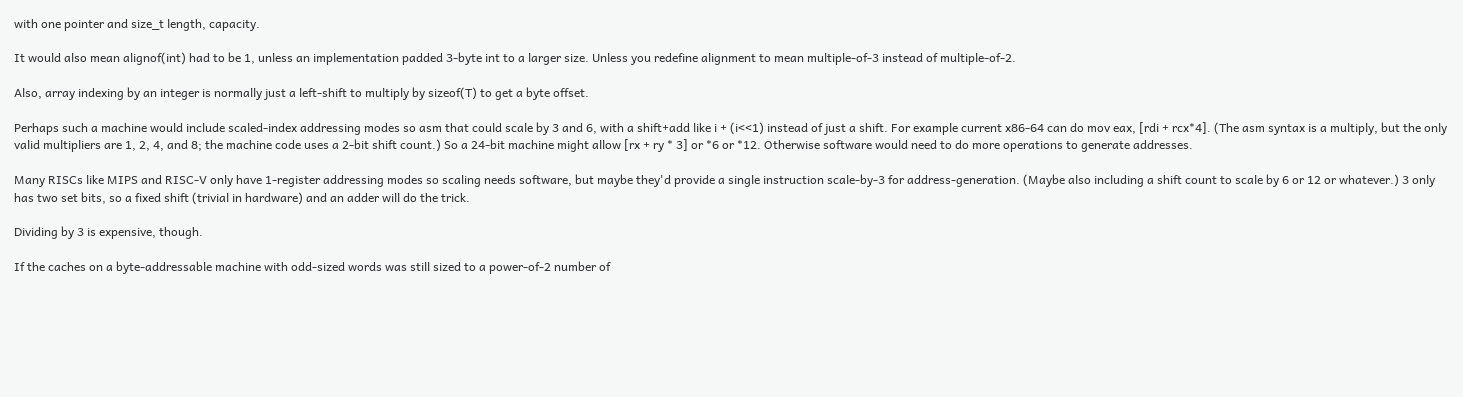with one pointer and size_t length, capacity.

It would also mean alignof(int) had to be 1, unless an implementation padded 3-byte int to a larger size. Unless you redefine alignment to mean multiple-of-3 instead of multiple-of-2.

Also, array indexing by an integer is normally just a left-shift to multiply by sizeof(T) to get a byte offset.

Perhaps such a machine would include scaled-index addressing modes so asm that could scale by 3 and 6, with a shift+add like i + (i<<1) instead of just a shift. For example current x86-64 can do mov eax, [rdi + rcx*4]. (The asm syntax is a multiply, but the only valid multipliers are 1, 2, 4, and 8; the machine code uses a 2-bit shift count.) So a 24-bit machine might allow [rx + ry * 3] or *6 or *12. Otherwise software would need to do more operations to generate addresses.

Many RISCs like MIPS and RISC-V only have 1-register addressing modes so scaling needs software, but maybe they'd provide a single instruction scale-by-3 for address-generation. (Maybe also including a shift count to scale by 6 or 12 or whatever.) 3 only has two set bits, so a fixed shift (trivial in hardware) and an adder will do the trick.

Dividing by 3 is expensive, though.

If the caches on a byte-addressable machine with odd-sized words was still sized to a power-of-2 number of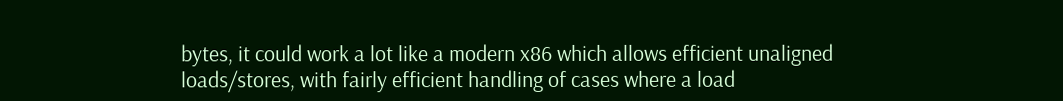bytes, it could work a lot like a modern x86 which allows efficient unaligned loads/stores, with fairly efficient handling of cases where a load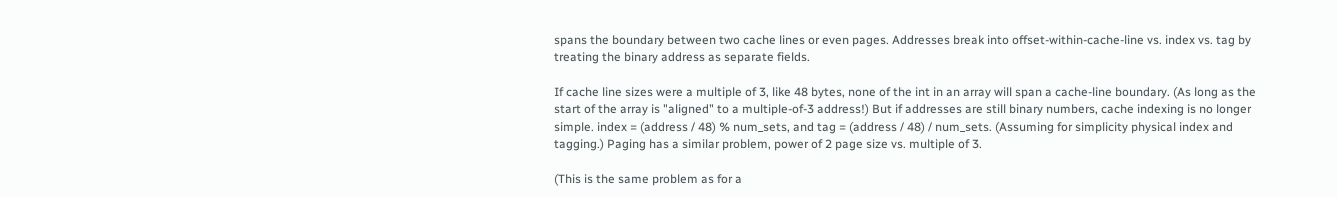spans the boundary between two cache lines or even pages. Addresses break into offset-within-cache-line vs. index vs. tag by treating the binary address as separate fields.

If cache line sizes were a multiple of 3, like 48 bytes, none of the int in an array will span a cache-line boundary. (As long as the start of the array is "aligned" to a multiple-of-3 address!) But if addresses are still binary numbers, cache indexing is no longer simple. index = (address / 48) % num_sets, and tag = (address / 48) / num_sets. (Assuming for simplicity physical index and tagging.) Paging has a similar problem, power of 2 page size vs. multiple of 3.

(This is the same problem as for a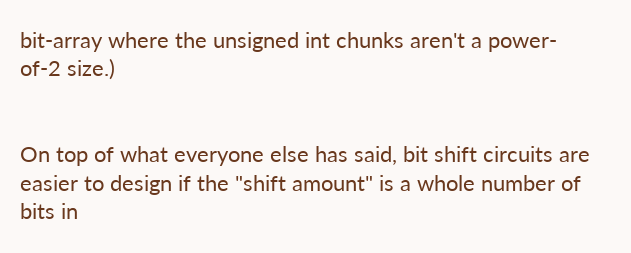bit-array where the unsigned int chunks aren't a power-of-2 size.)


On top of what everyone else has said, bit shift circuits are easier to design if the "shift amount" is a whole number of bits in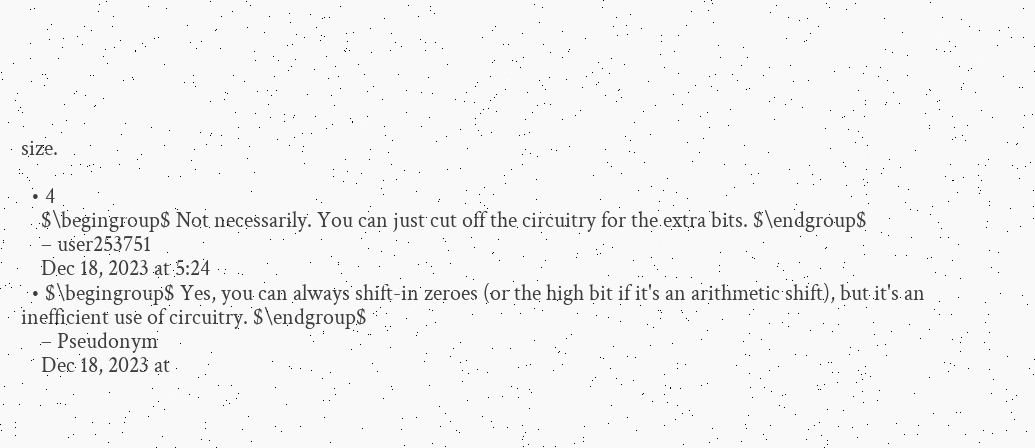size.

  • 4
    $\begingroup$ Not necessarily. You can just cut off the circuitry for the extra bits. $\endgroup$
    – user253751
    Dec 18, 2023 at 5:24
  • $\begingroup$ Yes, you can always shift-in zeroes (or the high bit if it's an arithmetic shift), but it's an inefficient use of circuitry. $\endgroup$
    – Pseudonym
    Dec 18, 2023 at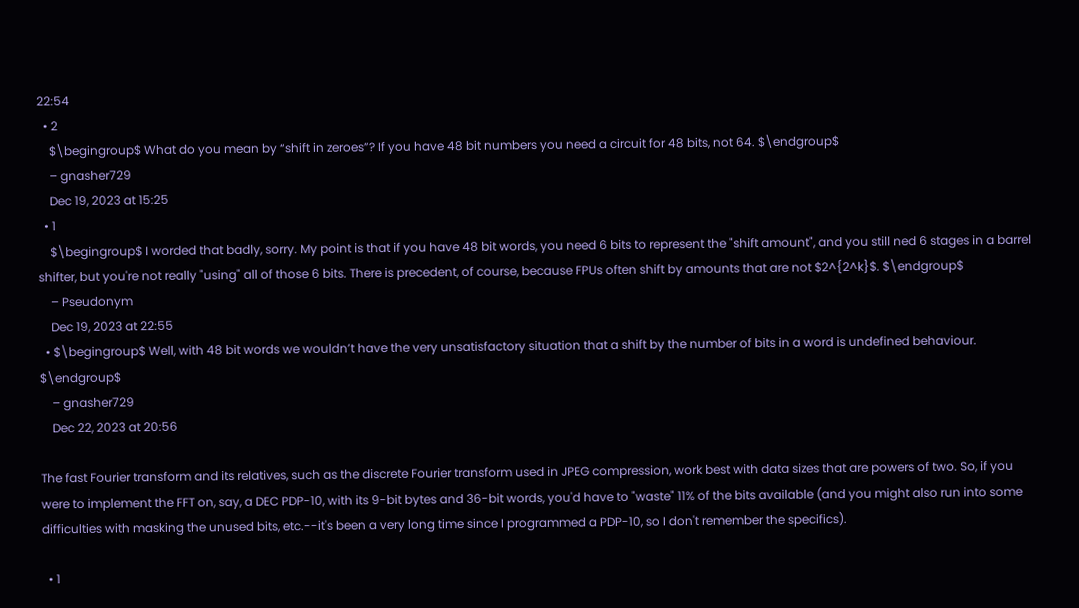22:54
  • 2
    $\begingroup$ What do you mean by “shift in zeroes”? If you have 48 bit numbers you need a circuit for 48 bits, not 64. $\endgroup$
    – gnasher729
    Dec 19, 2023 at 15:25
  • 1
    $\begingroup$ I worded that badly, sorry. My point is that if you have 48 bit words, you need 6 bits to represent the "shift amount", and you still ned 6 stages in a barrel shifter, but you're not really "using" all of those 6 bits. There is precedent, of course, because FPUs often shift by amounts that are not $2^{2^k}$. $\endgroup$
    – Pseudonym
    Dec 19, 2023 at 22:55
  • $\begingroup$ Well, with 48 bit words we wouldn’t have the very unsatisfactory situation that a shift by the number of bits in a word is undefined behaviour. $\endgroup$
    – gnasher729
    Dec 22, 2023 at 20:56

The fast Fourier transform and its relatives, such as the discrete Fourier transform used in JPEG compression, work best with data sizes that are powers of two. So, if you were to implement the FFT on, say, a DEC PDP-10, with its 9-bit bytes and 36-bit words, you'd have to "waste" 11% of the bits available (and you might also run into some difficulties with masking the unused bits, etc.--it's been a very long time since I programmed a PDP-10, so I don't remember the specifics).

  • 1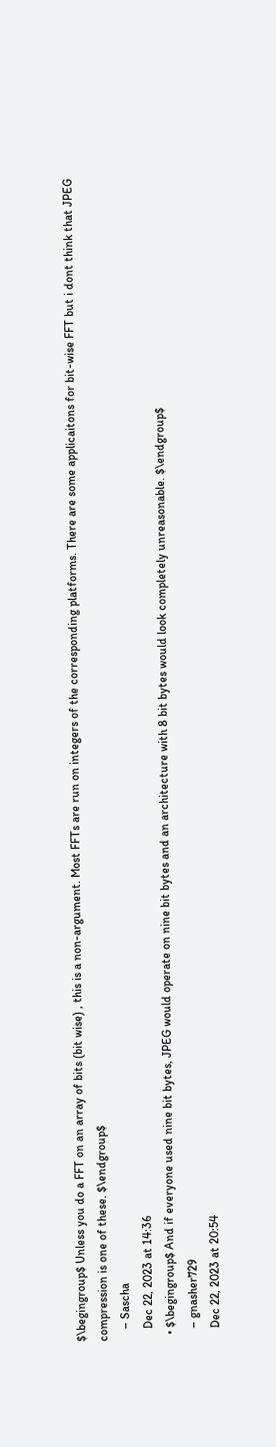$\begingroup$ Unless you do a FFT on an array of bits (bit wise) , this is a non-argument. Most FFTs are run on integers of the corresponding platforms. There are some applicaitons for bit-wise FFT but i dont think that JPEG compression is one of these. $\endgroup$
    – Sascha
    Dec 22, 2023 at 14:36
  • $\begingroup$ And if everyone used nine bit bytes, JPEG would operate on nine bit bytes and an architecture with 8 bit bytes would look completely unreasonable. $\endgroup$
    – gnasher729
    Dec 22, 2023 at 20:54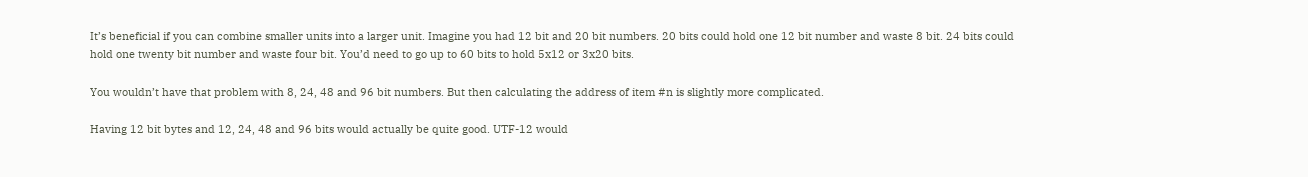It’s beneficial if you can combine smaller units into a larger unit. Imagine you had 12 bit and 20 bit numbers. 20 bits could hold one 12 bit number and waste 8 bit. 24 bits could hold one twenty bit number and waste four bit. You’d need to go up to 60 bits to hold 5x12 or 3x20 bits.

You wouldn’t have that problem with 8, 24, 48 and 96 bit numbers. But then calculating the address of item #n is slightly more complicated.

Having 12 bit bytes and 12, 24, 48 and 96 bits would actually be quite good. UTF-12 would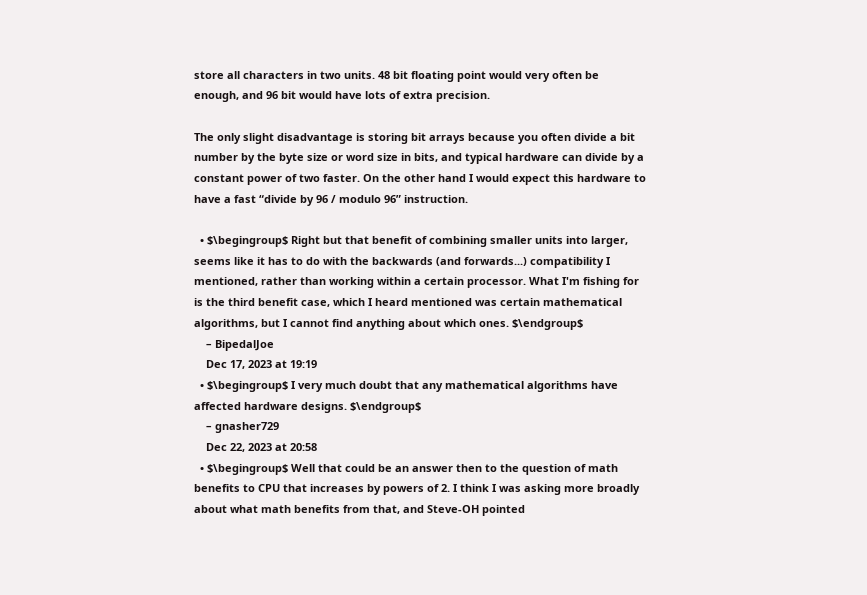store all characters in two units. 48 bit floating point would very often be enough, and 96 bit would have lots of extra precision.

The only slight disadvantage is storing bit arrays because you often divide a bit number by the byte size or word size in bits, and typical hardware can divide by a constant power of two faster. On the other hand I would expect this hardware to have a fast “divide by 96 / modulo 96” instruction.

  • $\begingroup$ Right but that benefit of combining smaller units into larger, seems like it has to do with the backwards (and forwards...) compatibility I mentioned, rather than working within a certain processor. What I'm fishing for is the third benefit case, which I heard mentioned was certain mathematical algorithms, but I cannot find anything about which ones. $\endgroup$
    – BipedalJoe
    Dec 17, 2023 at 19:19
  • $\begingroup$ I very much doubt that any mathematical algorithms have affected hardware designs. $\endgroup$
    – gnasher729
    Dec 22, 2023 at 20:58
  • $\begingroup$ Well that could be an answer then to the question of math benefits to CPU that increases by powers of 2. I think I was asking more broadly about what math benefits from that, and Steve-OH pointed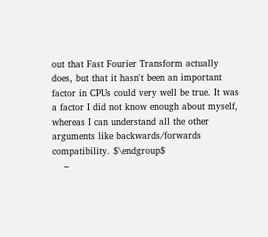out that Fast Fourier Transform actually does, but that it hasn't been an important factor in CPUs could very well be true. It was a factor I did not know enough about myself, whereas I can understand all the other arguments like backwards/forwards compatibility. $\endgroup$
    –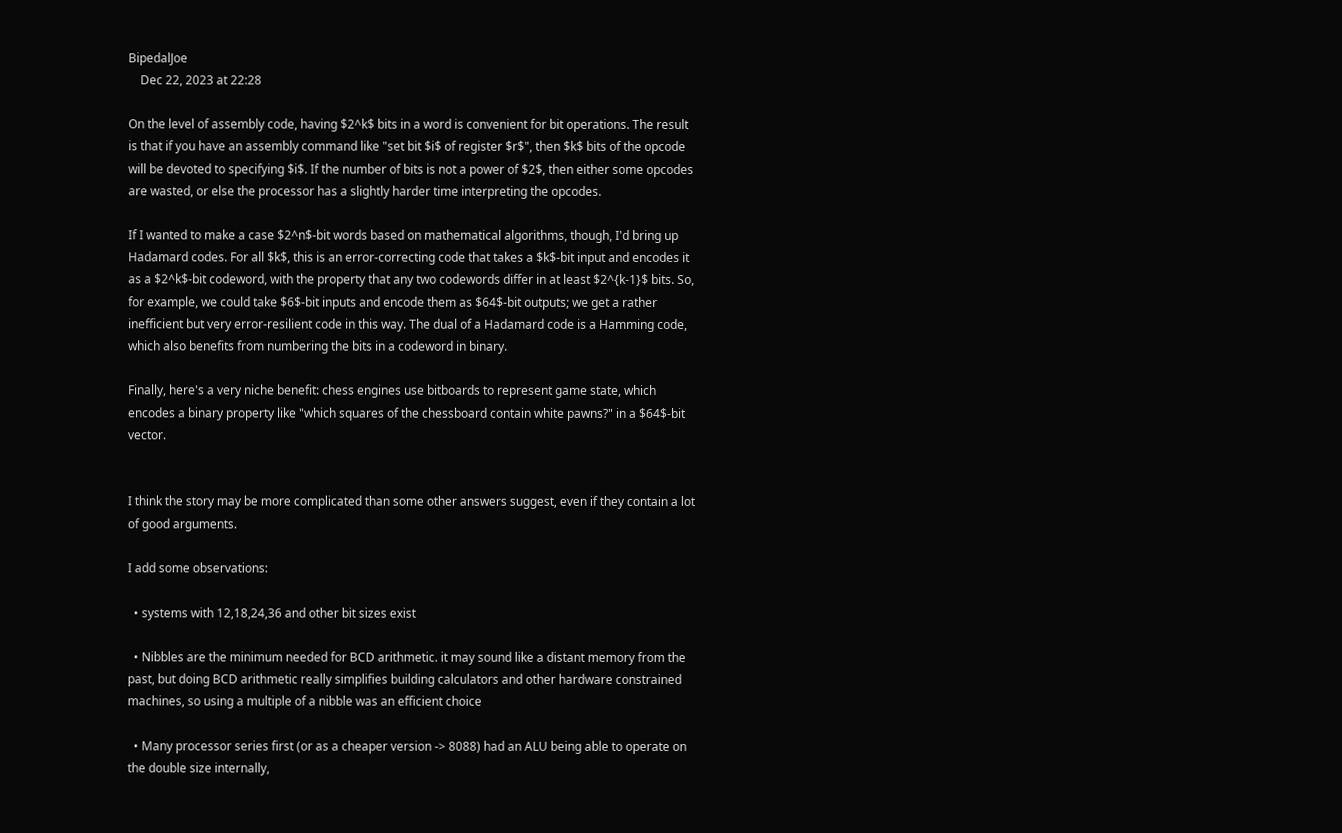BipedalJoe
    Dec 22, 2023 at 22:28

On the level of assembly code, having $2^k$ bits in a word is convenient for bit operations. The result is that if you have an assembly command like "set bit $i$ of register $r$", then $k$ bits of the opcode will be devoted to specifying $i$. If the number of bits is not a power of $2$, then either some opcodes are wasted, or else the processor has a slightly harder time interpreting the opcodes.

If I wanted to make a case $2^n$-bit words based on mathematical algorithms, though, I'd bring up Hadamard codes. For all $k$, this is an error-correcting code that takes a $k$-bit input and encodes it as a $2^k$-bit codeword, with the property that any two codewords differ in at least $2^{k-1}$ bits. So, for example, we could take $6$-bit inputs and encode them as $64$-bit outputs; we get a rather inefficient but very error-resilient code in this way. The dual of a Hadamard code is a Hamming code, which also benefits from numbering the bits in a codeword in binary.

Finally, here's a very niche benefit: chess engines use bitboards to represent game state, which encodes a binary property like "which squares of the chessboard contain white pawns?" in a $64$-bit vector.


I think the story may be more complicated than some other answers suggest, even if they contain a lot of good arguments.

I add some observations:

  • systems with 12,18,24,36 and other bit sizes exist

  • Nibbles are the minimum needed for BCD arithmetic. it may sound like a distant memory from the past, but doing BCD arithmetic really simplifies building calculators and other hardware constrained machines, so using a multiple of a nibble was an efficient choice

  • Many processor series first (or as a cheaper version -> 8088) had an ALU being able to operate on the double size internally,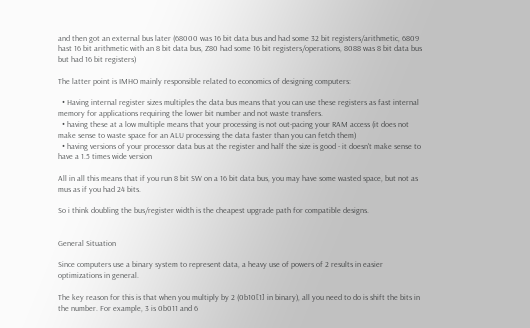and then got an external bus later (68000 was 16 bit data bus and had some 32 bit registers/arithmetic, 6809 hast 16 bit arithmetic with an 8 bit data bus, Z80 had some 16 bit registers/operations, 8088 was 8 bit data bus but had 16 bit registers)

The latter point is IMHO mainly responsible related to economics of designing computers:

  • Having internal register sizes multiples the data bus means that you can use these registers as fast internal memory for applications requiring the lower bit number and not waste transfers.
  • having these at a low multiple means that your processing is not out-pacing your RAM access (it does not make sense to waste space for an ALU processing the data faster than you can fetch them)
  • having versions of your processor data bus at the register and half the size is good - it doesn't make sense to have a 1.5 times wide version

All in all this means that if you run 8 bit SW on a 16 bit data bus, you may have some wasted space, but not as mus as if you had 24 bits.

So i think doubling the bus/register width is the cheapest upgrade path for compatible designs.


General Situation

Since computers use a binary system to represent data, a heavy use of powers of 2 results in easier optimizations in general.

The key reason for this is that when you multiply by 2 (0b10[1] in binary), all you need to do is shift the bits in the number. For example, 3 is 0b011 and 6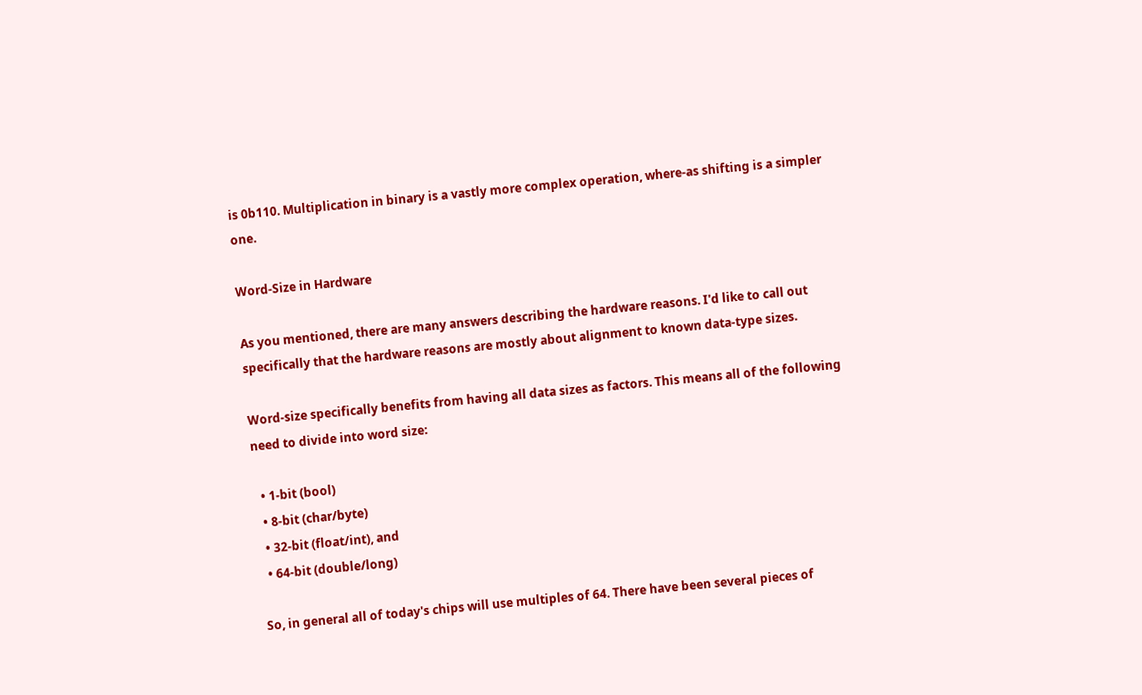is 0b110. Multiplication in binary is a vastly more complex operation, where-as shifting is a simpler one.

Word-Size in Hardware

As you mentioned, there are many answers describing the hardware reasons. I'd like to call out specifically that the hardware reasons are mostly about alignment to known data-type sizes.

Word-size specifically benefits from having all data sizes as factors. This means all of the following need to divide into word size:

  • 1-bit (bool)
  • 8-bit (char/byte)
  • 32-bit (float/int), and
  • 64-bit (double/long)

So, in general all of today's chips will use multiples of 64. There have been several pieces of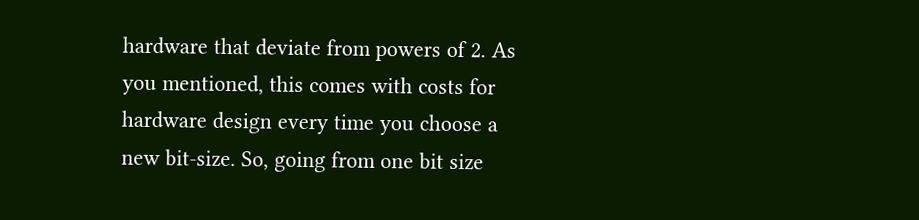hardware that deviate from powers of 2. As you mentioned, this comes with costs for hardware design every time you choose a new bit-size. So, going from one bit size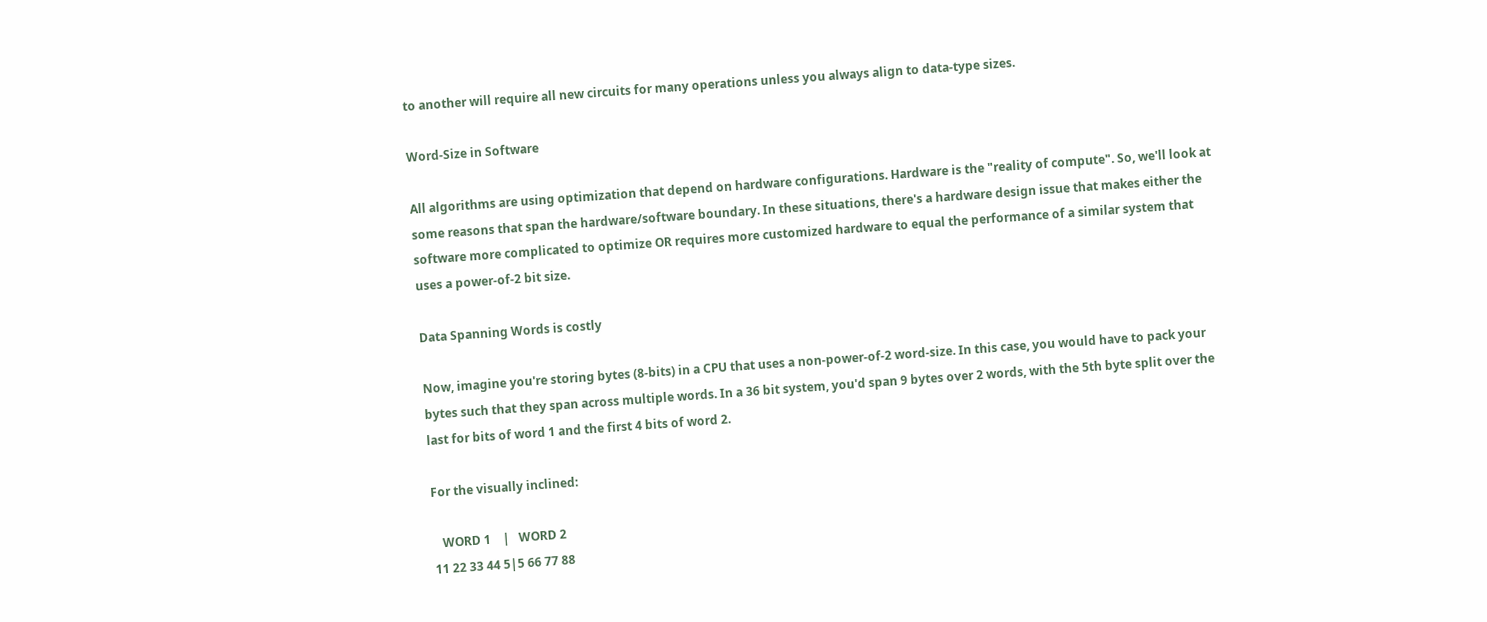to another will require all new circuits for many operations unless you always align to data-type sizes.

Word-Size in Software

All algorithms are using optimization that depend on hardware configurations. Hardware is the "reality of compute". So, we'll look at some reasons that span the hardware/software boundary. In these situations, there's a hardware design issue that makes either the software more complicated to optimize OR requires more customized hardware to equal the performance of a similar system that uses a power-of-2 bit size.

Data Spanning Words is costly

Now, imagine you're storing bytes (8-bits) in a CPU that uses a non-power-of-2 word-size. In this case, you would have to pack your bytes such that they span across multiple words. In a 36 bit system, you'd span 9 bytes over 2 words, with the 5th byte split over the last for bits of word 1 and the first 4 bits of word 2.

For the visually inclined:

   WORD 1    |   WORD 2
11 22 33 44 5|5 66 77 88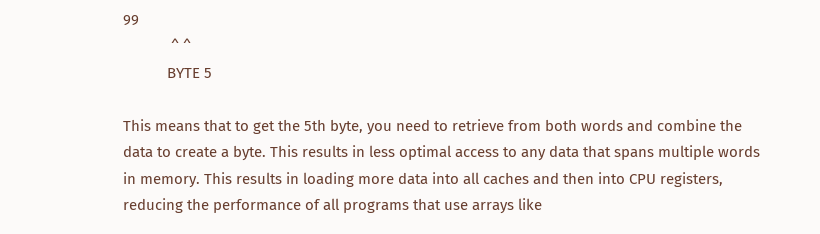99
            ^ ^
           BYTE 5

This means that to get the 5th byte, you need to retrieve from both words and combine the data to create a byte. This results in less optimal access to any data that spans multiple words in memory. This results in loading more data into all caches and then into CPU registers, reducing the performance of all programs that use arrays like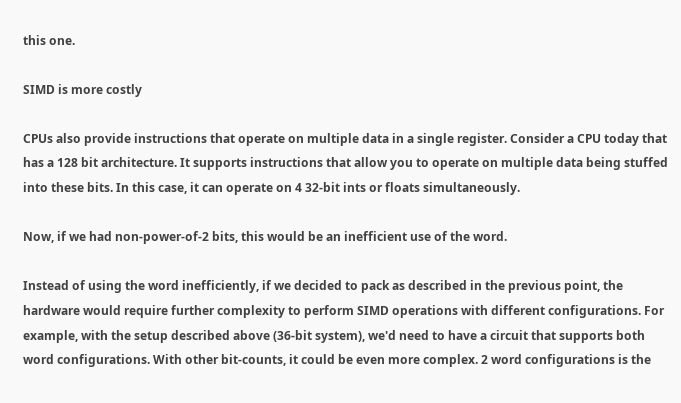this one.

SIMD is more costly

CPUs also provide instructions that operate on multiple data in a single register. Consider a CPU today that has a 128 bit architecture. It supports instructions that allow you to operate on multiple data being stuffed into these bits. In this case, it can operate on 4 32-bit ints or floats simultaneously.

Now, if we had non-power-of-2 bits, this would be an inefficient use of the word.

Instead of using the word inefficiently, if we decided to pack as described in the previous point, the hardware would require further complexity to perform SIMD operations with different configurations. For example, with the setup described above (36-bit system), we'd need to have a circuit that supports both word configurations. With other bit-counts, it could be even more complex. 2 word configurations is the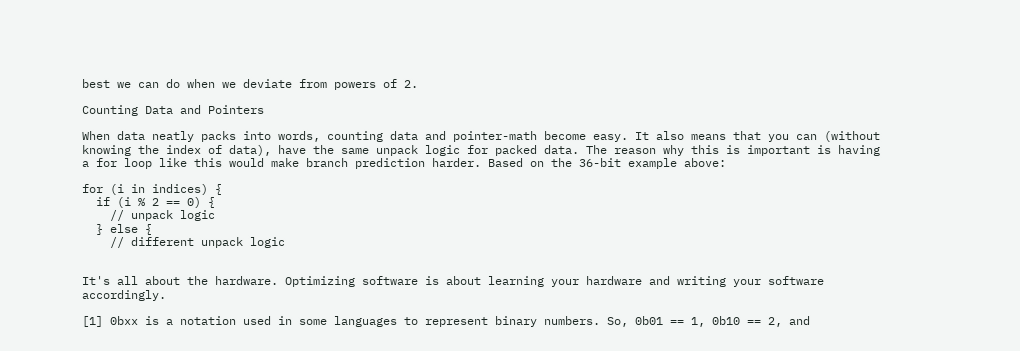best we can do when we deviate from powers of 2.

Counting Data and Pointers

When data neatly packs into words, counting data and pointer-math become easy. It also means that you can (without knowing the index of data), have the same unpack logic for packed data. The reason why this is important is having a for loop like this would make branch prediction harder. Based on the 36-bit example above:

for (i in indices) {
  if (i % 2 == 0) {
    // unpack logic
  } else {
    // different unpack logic


It's all about the hardware. Optimizing software is about learning your hardware and writing your software accordingly.

[1] 0bxx is a notation used in some languages to represent binary numbers. So, 0b01 == 1, 0b10 == 2, and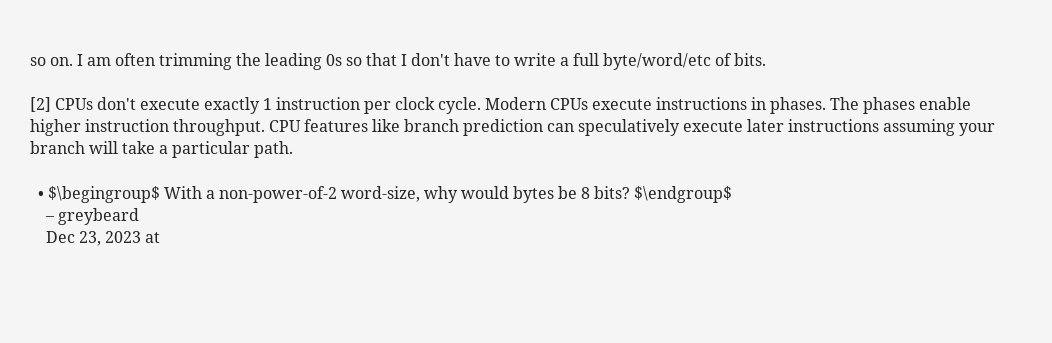so on. I am often trimming the leading 0s so that I don't have to write a full byte/word/etc of bits.

[2] CPUs don't execute exactly 1 instruction per clock cycle. Modern CPUs execute instructions in phases. The phases enable higher instruction throughput. CPU features like branch prediction can speculatively execute later instructions assuming your branch will take a particular path.

  • $\begingroup$ With a non-power-of-2 word-size, why would bytes be 8 bits? $\endgroup$
    – greybeard
    Dec 23, 2023 at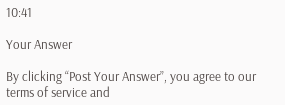10:41

Your Answer

By clicking “Post Your Answer”, you agree to our terms of service and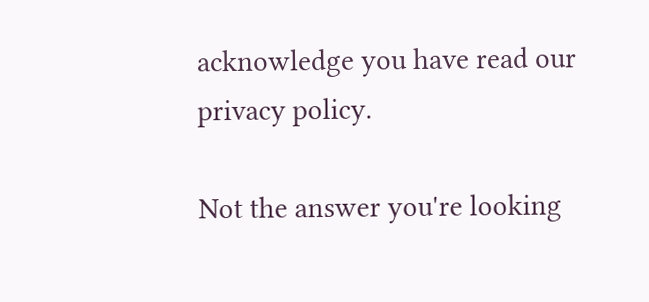acknowledge you have read our privacy policy.

Not the answer you're looking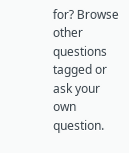for? Browse other questions tagged or ask your own question.